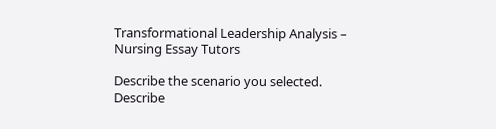Transformational Leadership Analysis – Nursing Essay Tutors

Describe the scenario you selected.
Describe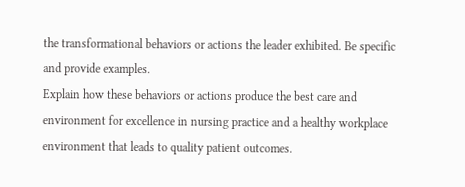the transformational behaviors or actions the leader exhibited. Be specific and provide examples.
Explain how these behaviors or actions produce the best care and environment for excellence in nursing practice and a healthy workplace environment that leads to quality patient outcomes.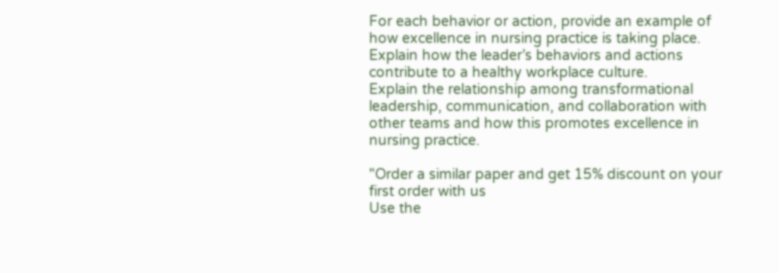For each behavior or action, provide an example of how excellence in nursing practice is taking place.
Explain how the leader’s behaviors and actions contribute to a healthy workplace culture.
Explain the relationship among transformational leadership, communication, and collaboration with other teams and how this promotes excellence in nursing practice.

"Order a similar paper and get 15% discount on your first order with us
Use the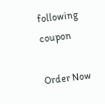following coupon

Order Now